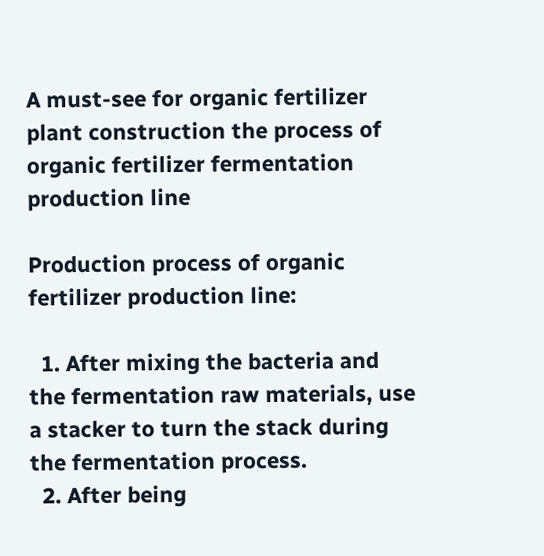A must-see for organic fertilizer plant construction the process of organic fertilizer fermentation production line

Production process of organic fertilizer production line:

  1. After mixing the bacteria and the fermentation raw materials, use a stacker to turn the stack during the fermentation process.
  2. After being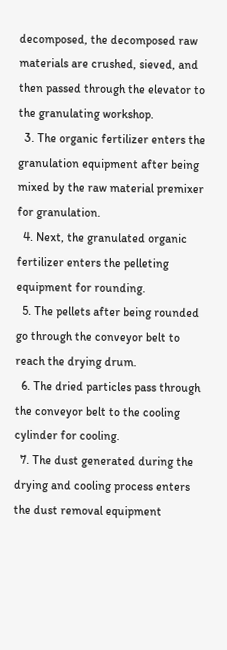decomposed, the decomposed raw materials are crushed, sieved, and then passed through the elevator to the granulating workshop.
  3. The organic fertilizer enters the granulation equipment after being mixed by the raw material premixer for granulation.
  4. Next, the granulated organic fertilizer enters the pelleting equipment for rounding.
  5. The pellets after being rounded go through the conveyor belt to reach the drying drum.
  6. The dried particles pass through the conveyor belt to the cooling cylinder for cooling.
  7. The dust generated during the drying and cooling process enters the dust removal equipment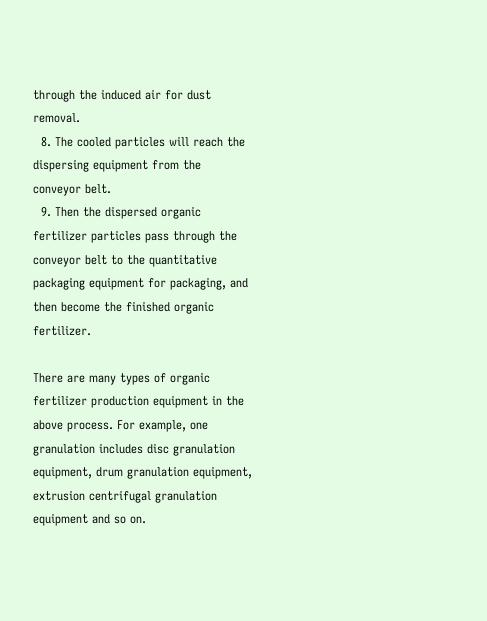through the induced air for dust removal.
  8. The cooled particles will reach the dispersing equipment from the conveyor belt.
  9. Then the dispersed organic fertilizer particles pass through the conveyor belt to the quantitative packaging equipment for packaging, and then become the finished organic fertilizer.

There are many types of organic fertilizer production equipment in the above process. For example, one granulation includes disc granulation equipment, drum granulation equipment, extrusion centrifugal granulation equipment and so on.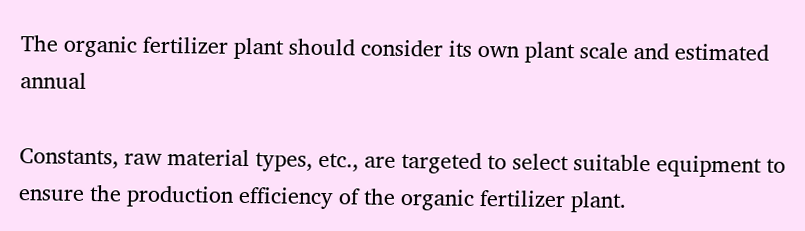The organic fertilizer plant should consider its own plant scale and estimated annual

Constants, raw material types, etc., are targeted to select suitable equipment to ensure the production efficiency of the organic fertilizer plant.